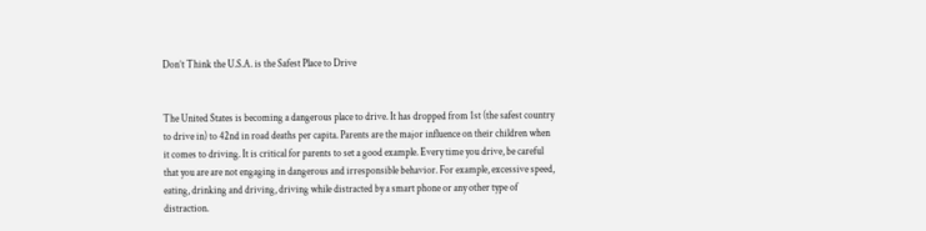Don’t Think the U.S.A. is the Safest Place to Drive


The United States is becoming a dangerous place to drive. It has dropped from 1st (the safest country to drive in) to 42nd in road deaths per capita. Parents are the major influence on their children when it comes to driving. It is critical for parents to set a good example. Every time you drive, be careful that you are are not engaging in dangerous and irresponsible behavior. For example, excessive speed, eating, drinking and driving, driving while distracted by a smart phone or any other type of distraction.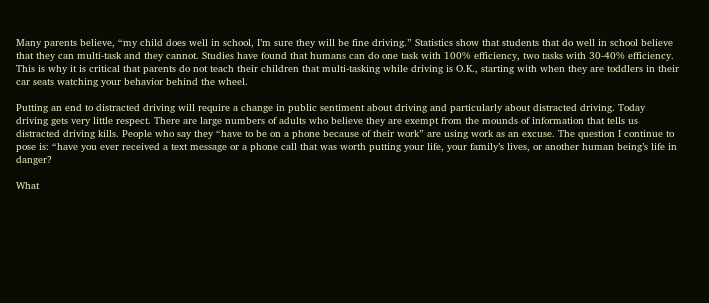Many parents believe, “my child does well in school, I’m sure they will be fine driving.” Statistics show that students that do well in school believe that they can multi-task and they cannot. Studies have found that humans can do one task with 100% efficiency, two tasks with 30-40% efficiency. This is why it is critical that parents do not teach their children that multi-tasking while driving is O.K., starting with when they are toddlers in their car seats watching your behavior behind the wheel.

Putting an end to distracted driving will require a change in public sentiment about driving and particularly about distracted driving. Today
driving gets very little respect. There are large numbers of adults who believe they are exempt from the mounds of information that tells us distracted driving kills. People who say they “have to be on a phone because of their work” are using work as an excuse. The question I continue to pose is: “have you ever received a text message or a phone call that was worth putting your life, your family’s lives, or another human being’s life in danger?

What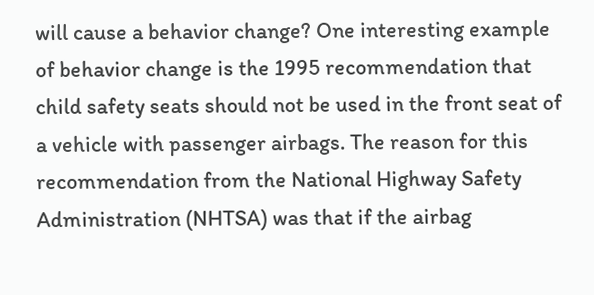will cause a behavior change? One interesting example of behavior change is the 1995 recommendation that child safety seats should not be used in the front seat of a vehicle with passenger airbags. The reason for this recommendation from the National Highway Safety Administration (NHTSA) was that if the airbag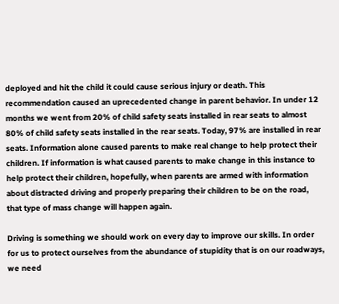deployed and hit the child it could cause serious injury or death. This recommendation caused an uprecedented change in parent behavior. In under 12 months we went from 20% of child safety seats installed in rear seats to almost 80% of child safety seats installed in the rear seats. Today, 97% are installed in rear seats. Information alone caused parents to make real change to help protect their children. If information is what caused parents to make change in this instance to help protect their children, hopefully, when parents are armed with information about distracted driving and properly preparing their children to be on the road, that type of mass change will happen again.

Driving is something we should work on every day to improve our skills. In order for us to protect ourselves from the abundance of stupidity that is on our roadways, we need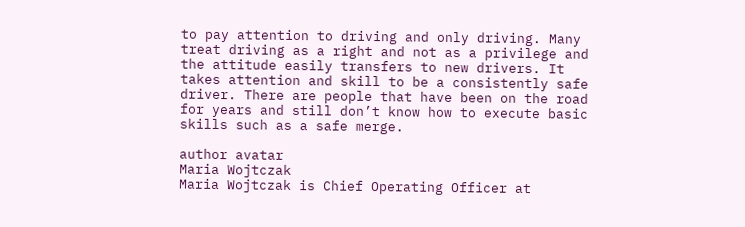to pay attention to driving and only driving. Many treat driving as a right and not as a privilege and the attitude easily transfers to new drivers. It takes attention and skill to be a consistently safe driver. There are people that have been on the road for years and still don’t know how to execute basic skills such as a safe merge.

author avatar
Maria Wojtczak
Maria Wojtczak is Chief Operating Officer at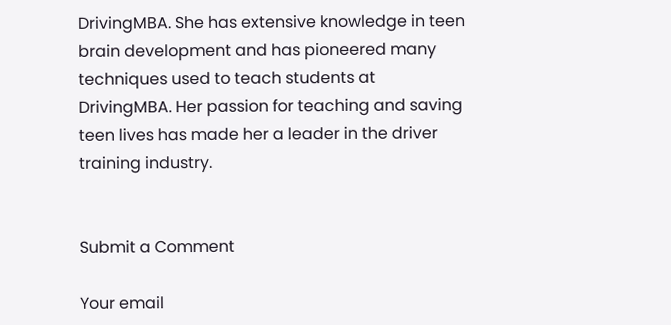DrivingMBA. She has extensive knowledge in teen brain development and has pioneered many techniques used to teach students at DrivingMBA. Her passion for teaching and saving teen lives has made her a leader in the driver training industry.


Submit a Comment

Your email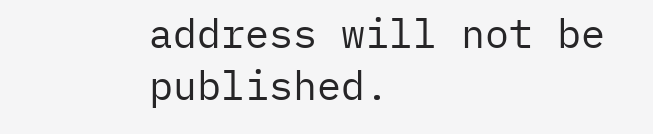address will not be published.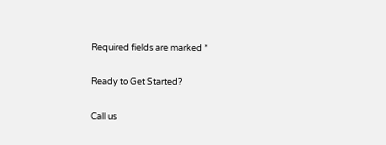Required fields are marked *

Ready to Get Started?

Call us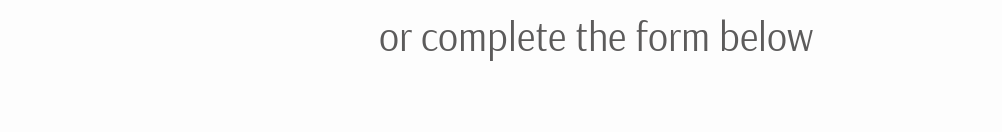or complete the form below